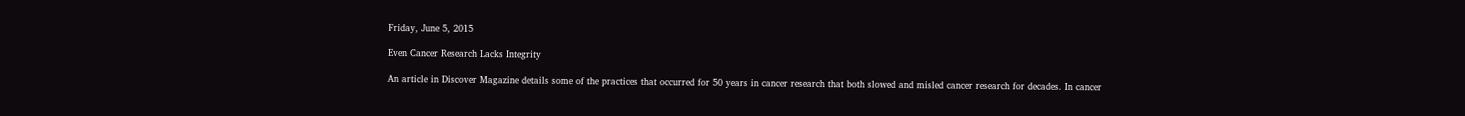Friday, June 5, 2015

Even Cancer Research Lacks Integrity

An article in Discover Magazine details some of the practices that occurred for 50 years in cancer research that both slowed and misled cancer research for decades. In cancer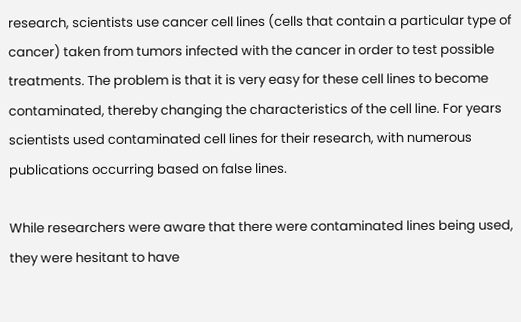research, scientists use cancer cell lines (cells that contain a particular type of cancer) taken from tumors infected with the cancer in order to test possible treatments. The problem is that it is very easy for these cell lines to become contaminated, thereby changing the characteristics of the cell line. For years scientists used contaminated cell lines for their research, with numerous publications occurring based on false lines.

While researchers were aware that there were contaminated lines being used, they were hesitant to have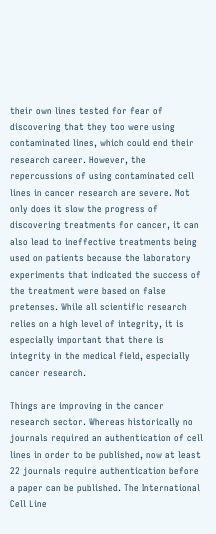their own lines tested for fear of discovering that they too were using contaminated lines, which could end their research career. However, the repercussions of using contaminated cell lines in cancer research are severe. Not only does it slow the progress of discovering treatments for cancer, it can also lead to ineffective treatments being used on patients because the laboratory experiments that indicated the success of the treatment were based on false pretenses. While all scientific research relies on a high level of integrity, it is especially important that there is integrity in the medical field, especially cancer research.

Things are improving in the cancer research sector. Whereas historically no journals required an authentication of cell lines in order to be published, now at least 22 journals require authentication before a paper can be published. The International Cell Line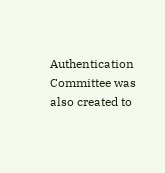Authentication Committee was also created to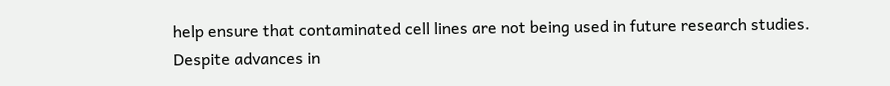help ensure that contaminated cell lines are not being used in future research studies. Despite advances in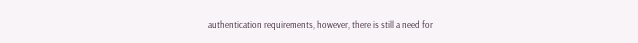authentication requirements, however, there is still a need for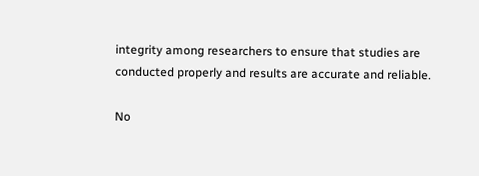integrity among researchers to ensure that studies are conducted properly and results are accurate and reliable.

No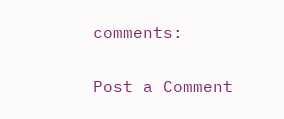comments:

Post a Comment